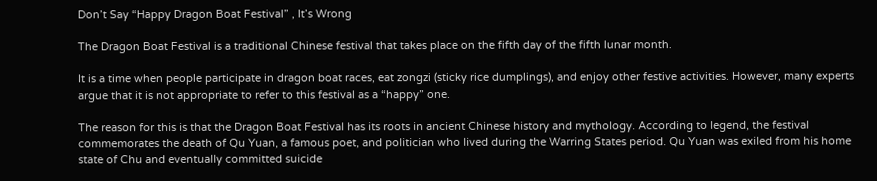Don’t Say “Happy Dragon Boat Festival” , It’s Wrong

The Dragon Boat Festival is a traditional Chinese festival that takes place on the fifth day of the fifth lunar month.

It is a time when people participate in dragon boat races, eat zongzi (sticky rice dumplings), and enjoy other festive activities. However, many experts argue that it is not appropriate to refer to this festival as a “happy” one.

The reason for this is that the Dragon Boat Festival has its roots in ancient Chinese history and mythology. According to legend, the festival commemorates the death of Qu Yuan, a famous poet, and politician who lived during the Warring States period. Qu Yuan was exiled from his home state of Chu and eventually committed suicide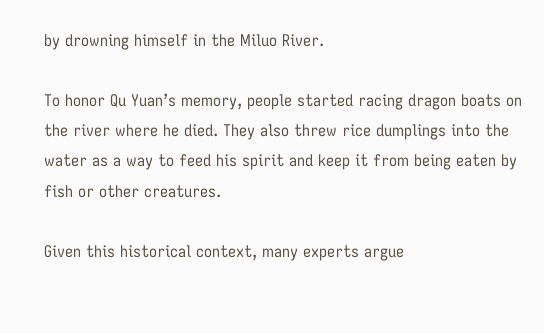by drowning himself in the Miluo River.

To honor Qu Yuan’s memory, people started racing dragon boats on the river where he died. They also threw rice dumplings into the water as a way to feed his spirit and keep it from being eaten by fish or other creatures.

Given this historical context, many experts argue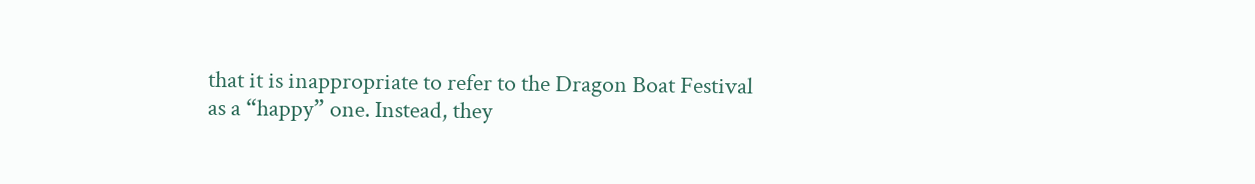that it is inappropriate to refer to the Dragon Boat Festival as a “happy” one. Instead, they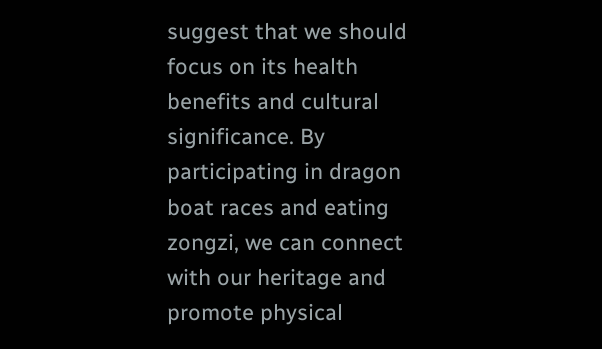suggest that we should focus on its health benefits and cultural significance. By participating in dragon boat races and eating zongzi, we can connect with our heritage and promote physical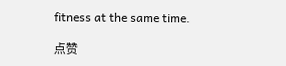fitness at the same time.

点赞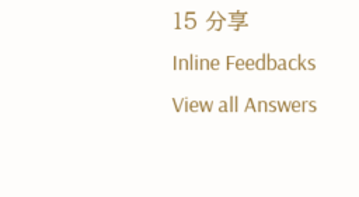15 分享
Inline Feedbacks
View all Answers